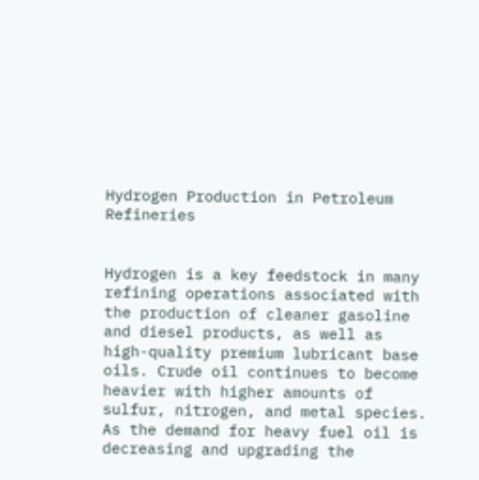Hydrogen Production in Petroleum Refineries


Hydrogen is a key feedstock in many refining operations associated with the production of cleaner gasoline and diesel products, as well as high-quality premium lubricant base oils. Crude oil continues to become heavier with higher amounts of sulfur, nitrogen, and metal species. As the demand for heavy fuel oil is decreasing and upgrading the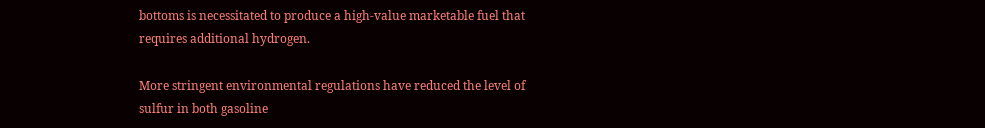bottoms is necessitated to produce a high-value marketable fuel that requires additional hydrogen.

More stringent environmental regulations have reduced the level of sulfur in both gasoline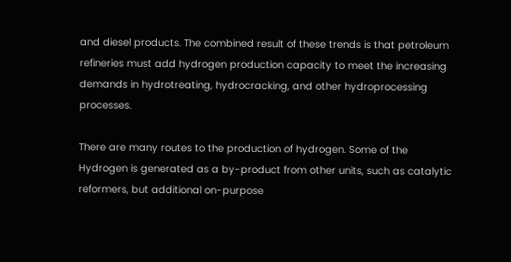and diesel products. The combined result of these trends is that petroleum refineries must add hydrogen production capacity to meet the increasing demands in hydrotreating, hydrocracking, and other hydroprocessing processes.

There are many routes to the production of hydrogen. Some of the Hydrogen is generated as a by-product from other units, such as catalytic reformers, but additional on-purpose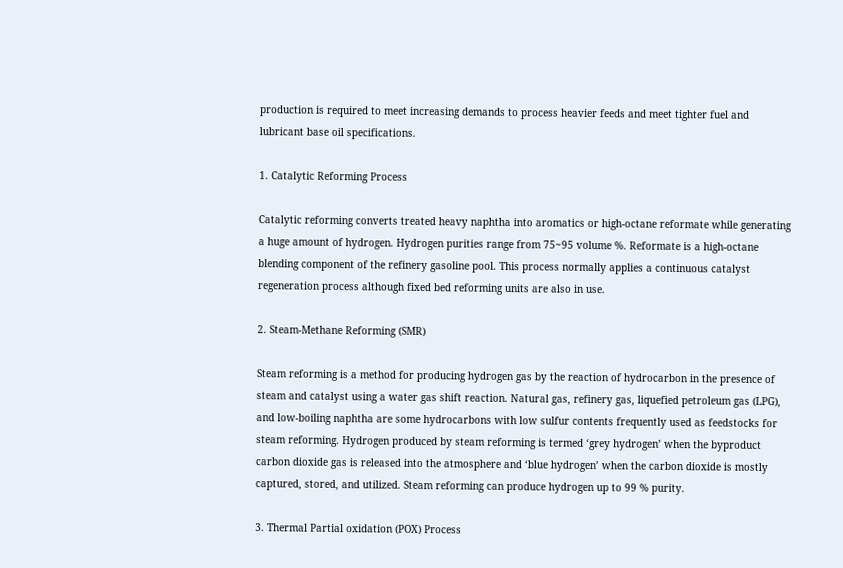production is required to meet increasing demands to process heavier feeds and meet tighter fuel and lubricant base oil specifications.

1. Catalytic Reforming Process

Catalytic reforming converts treated heavy naphtha into aromatics or high-octane reformate while generating a huge amount of hydrogen. Hydrogen purities range from 75~95 volume %. Reformate is a high-octane blending component of the refinery gasoline pool. This process normally applies a continuous catalyst regeneration process although fixed bed reforming units are also in use.

2. Steam-Methane Reforming (SMR)

Steam reforming is a method for producing hydrogen gas by the reaction of hydrocarbon in the presence of steam and catalyst using a water gas shift reaction. Natural gas, refinery gas, liquefied petroleum gas (LPG), and low-boiling naphtha are some hydrocarbons with low sulfur contents frequently used as feedstocks for steam reforming. Hydrogen produced by steam reforming is termed ‘grey hydrogen’ when the byproduct carbon dioxide gas is released into the atmosphere and ‘blue hydrogen’ when the carbon dioxide is mostly captured, stored, and utilized. Steam reforming can produce hydrogen up to 99 % purity.

3. Thermal Partial oxidation (POX) Process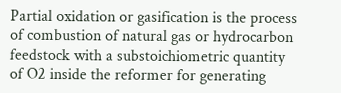Partial oxidation or gasification is the process of combustion of natural gas or hydrocarbon feedstock with a substoichiometric quantity of O2 inside the reformer for generating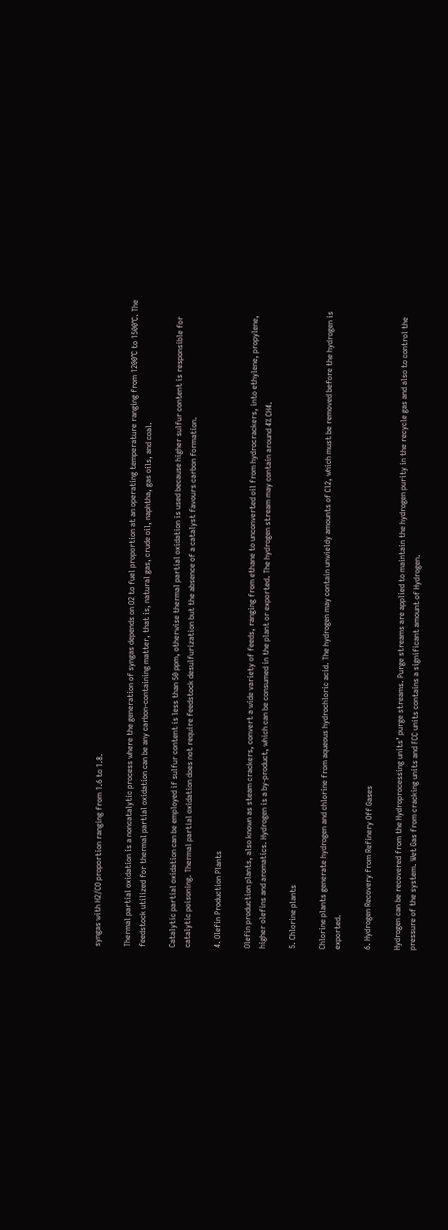syngas with H2/CO proportion ranging from 1.6 to 1.8.

Thermal partial oxidation is a noncatalytic process where the generation of syngas depends on O2 to fuel proportion at an operating temperature ranging from 1200°C to 1500°C. The feedstock utilized for thermal partial oxidation can be any carbon-containing matter, that is, natural gas, crude oil, naphtha, gas oils, and coal.

Catalytic partial oxidation can be employed if sulfur content is less than 50 ppm, otherwise thermal partial oxidation is used because higher sulfur content is responsible for catalytic poisoning. Thermal partial oxidation does not require feedstock desulfurization but the absence of a catalyst favours carbon formation.

4. Olefin Production Plants

Olefin production plants, also known as steam crackers, convert a wide variety of feeds, ranging from ethane to unconverted oil from hydrocrackers, into ethylene, propylene, higher olefins and aromatics. Hydrogen is a by-product, which can be consumed in the plant or exported. The hydrogen stream may contain around 4% CH4.

5. Chlorine plants

Chlorine plants generate hydrogen and chlorine from aqueous hydrochloric acid. The hydrogen may contain unwieldy amounts of Cl2, which must be removed before the hydrogen is exported.

6. Hydrogen Recovery from Refinery Off Gases

Hydrogen can be recovered from the Hydroprocessing units’ purge streams. Purge streams are applied to maintain the hydrogen purity in the recycle gas and also to control the pressure of the system. Wet Gas from cracking units and FCC units contains a significant amount of Hydrogen.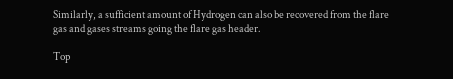Similarly, a sufficient amount of Hydrogen can also be recovered from the flare gas and gases streams going the flare gas header.

Top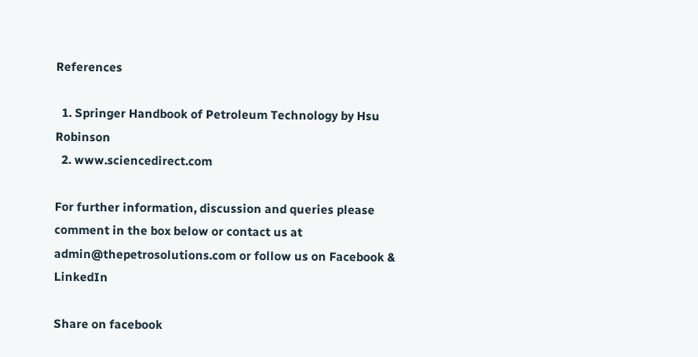References

  1. Springer Handbook of Petroleum Technology by Hsu Robinson
  2. www.sciencedirect.com

For further information, discussion and queries please comment in the box below or contact us at admin@thepetrosolutions.com or follow us on Facebook & LinkedIn

Share on facebook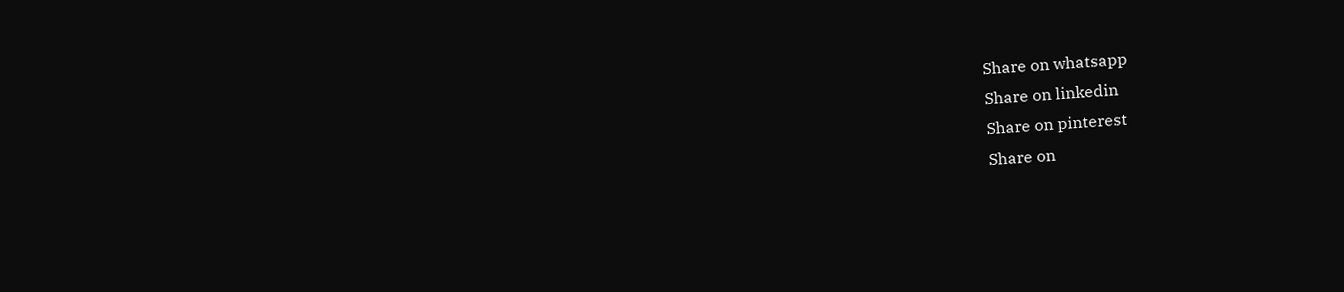Share on whatsapp
Share on linkedin
Share on pinterest
Share on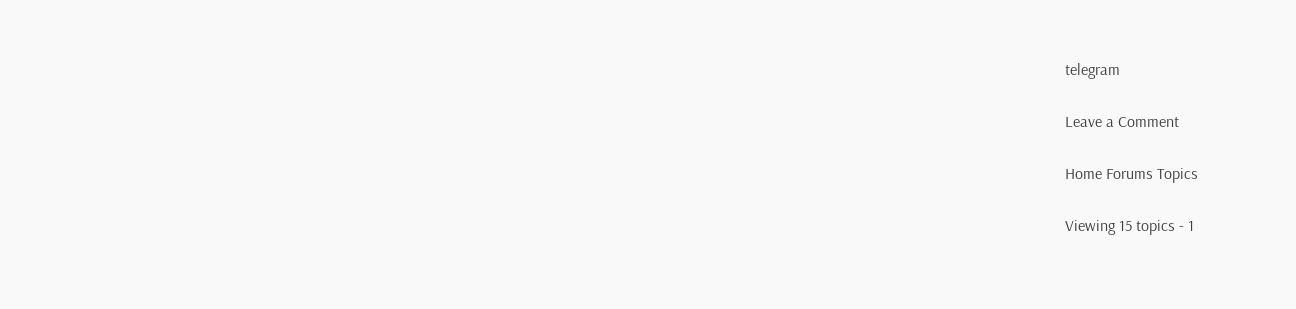telegram

Leave a Comment

Home Forums Topics

Viewing 15 topics - 1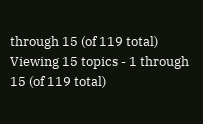through 15 (of 119 total)
Viewing 15 topics - 1 through 15 (of 119 total)